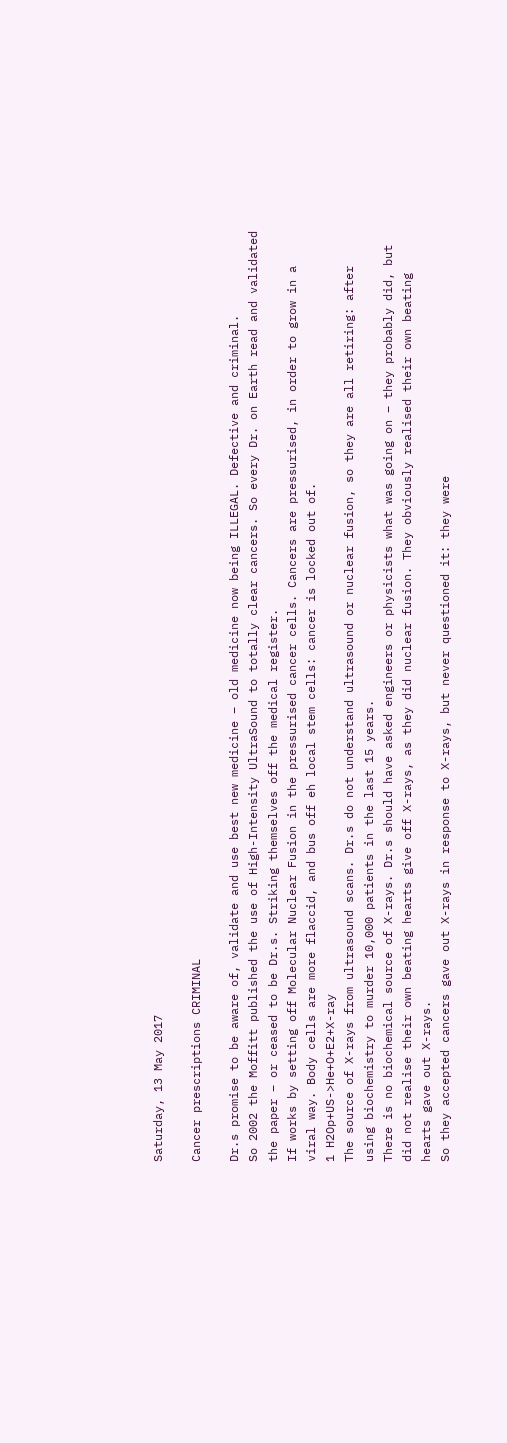Saturday, 13 May 2017

Cancer prescriptions CRIMINAL

Dr.s promise to be aware of, validate and use best new medicine – old medicine now being ILLEGAL. Defective and criminal.
So 2002 the Moffitt published the use of High-Intensity UltraSound to totally clear cancers. So every Dr. on Earth read and validated the paper – or ceased to be Dr.s. Striking themselves off the medical register.
If works by setting off Molecular Nuclear Fusion in the pressurised cancer cells. Cancers are pressurised, in order to grow in a viral way. Body cells are more flaccid, and bus off eh local stem cells: cancer is locked out of.
1 H2Op+US->He+O+E2+X-ray
The source of X-rays from ultrasound scans. Dr.s do not understand ultrasound or nuclear fusion, so they are all retiring: after using biochemistry to murder 10,000 patients in the last 15 years.
There is no biochemical source of X-rays. Dr.s should have asked engineers or physicists what was going on – they probably did, but did not realise their own beating hearts give off X-rays, as they did nuclear fusion. They obviously realised their own beating hearts gave out X-rays.
So they accepted cancers gave out X-rays in response to X-rays, but never questioned it: they were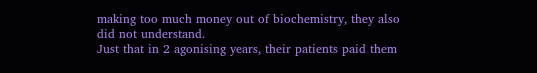making too much money out of biochemistry, they also did not understand.
Just that in 2 agonising years, their patients paid them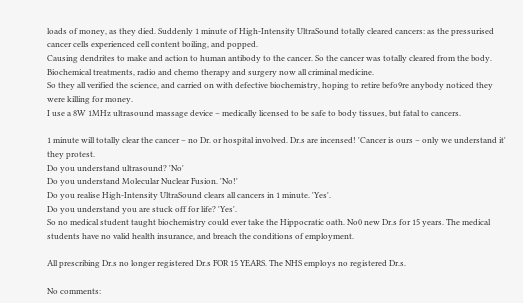loads of money, as they died. Suddenly 1 minute of High-Intensity UltraSound totally cleared cancers: as the pressurised cancer cells experienced cell content boiling, and popped.
Causing dendrites to make and action to human antibody to the cancer. So the cancer was totally cleared from the body. Biochemical treatments, radio and chemo therapy and surgery now all criminal medicine.
So they all verified the science, and carried on with defective biochemistry, hoping to retire befo9re anybody noticed they were killing for money.
I use a 8W 1MHz ultrasound massage device – medically licensed to be safe to body tissues, but fatal to cancers.

1 minute will totally clear the cancer – no Dr. or hospital involved. Dr.s are incensed! 'Cancer is ours – only we understand it' they protest.
Do you understand ultrasound? 'No'
Do you understand Molecular Nuclear Fusion. 'No!'
Do you realise High-Intensity UltraSound clears all cancers in 1 minute. 'Yes'.
Do you understand you are stuck off for life? 'Yes'.
So no medical student taught biochemistry could ever take the Hippocratic oath. No0 new Dr.s for 15 years. The medical students have no valid health insurance, and breach the conditions of employment.

All prescribing Dr.s no longer registered Dr.s FOR 15 YEARS. The NHS employs no registered Dr.s.

No comments: